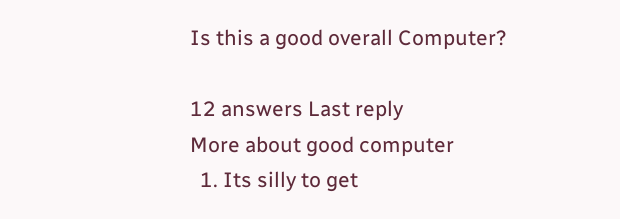Is this a good overall Computer?

12 answers Last reply
More about good computer
  1. Its silly to get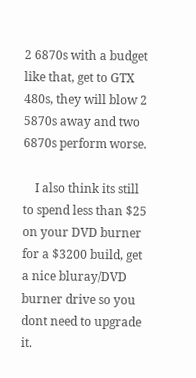2 6870s with a budget like that, get to GTX 480s, they will blow 2 5870s away and two 6870s perform worse.

    I also think its still to spend less than $25 on your DVD burner for a $3200 build, get a nice bluray/DVD burner drive so you dont need to upgrade it.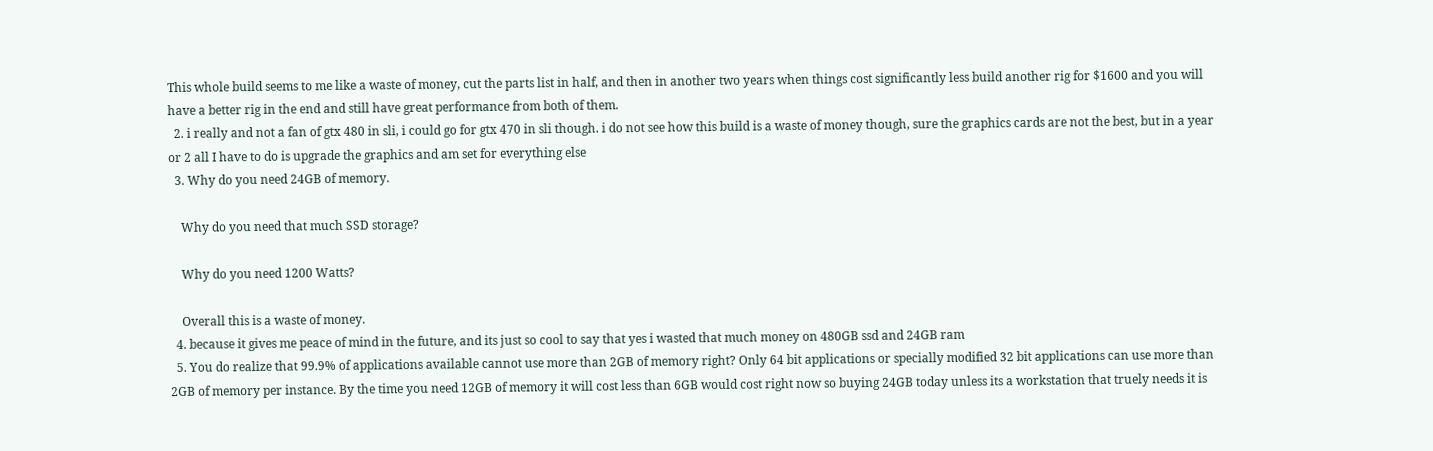This whole build seems to me like a waste of money, cut the parts list in half, and then in another two years when things cost significantly less build another rig for $1600 and you will have a better rig in the end and still have great performance from both of them.
  2. i really and not a fan of gtx 480 in sli, i could go for gtx 470 in sli though. i do not see how this build is a waste of money though, sure the graphics cards are not the best, but in a year or 2 all I have to do is upgrade the graphics and am set for everything else
  3. Why do you need 24GB of memory.

    Why do you need that much SSD storage?

    Why do you need 1200 Watts?

    Overall this is a waste of money.
  4. because it gives me peace of mind in the future, and its just so cool to say that yes i wasted that much money on 480GB ssd and 24GB ram
  5. You do realize that 99.9% of applications available cannot use more than 2GB of memory right? Only 64 bit applications or specially modified 32 bit applications can use more than 2GB of memory per instance. By the time you need 12GB of memory it will cost less than 6GB would cost right now so buying 24GB today unless its a workstation that truely needs it is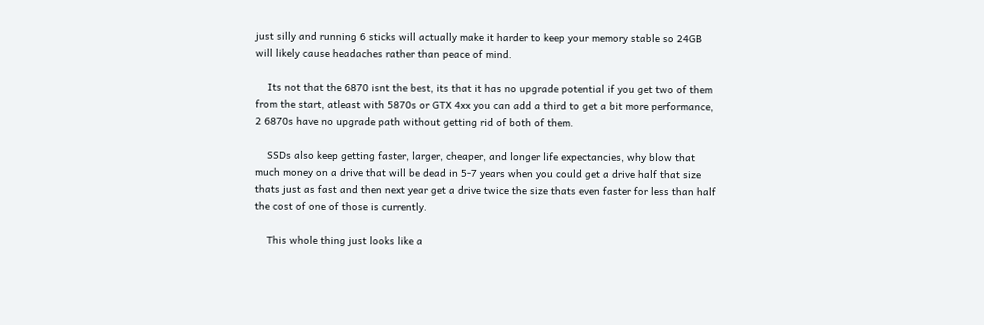just silly and running 6 sticks will actually make it harder to keep your memory stable so 24GB will likely cause headaches rather than peace of mind.

    Its not that the 6870 isnt the best, its that it has no upgrade potential if you get two of them from the start, atleast with 5870s or GTX 4xx you can add a third to get a bit more performance, 2 6870s have no upgrade path without getting rid of both of them.

    SSDs also keep getting faster, larger, cheaper, and longer life expectancies, why blow that much money on a drive that will be dead in 5-7 years when you could get a drive half that size thats just as fast and then next year get a drive twice the size thats even faster for less than half the cost of one of those is currently.

    This whole thing just looks like a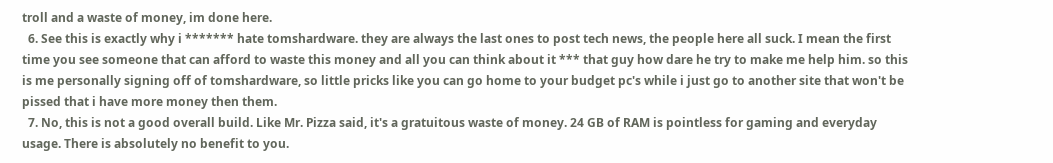troll and a waste of money, im done here.
  6. See this is exactly why i ******* hate tomshardware. they are always the last ones to post tech news, the people here all suck. I mean the first time you see someone that can afford to waste this money and all you can think about it *** that guy how dare he try to make me help him. so this is me personally signing off of tomshardware, so little pricks like you can go home to your budget pc's while i just go to another site that won't be pissed that i have more money then them.
  7. No, this is not a good overall build. Like Mr. Pizza said, it's a gratuitous waste of money. 24 GB of RAM is pointless for gaming and everyday usage. There is absolutely no benefit to you.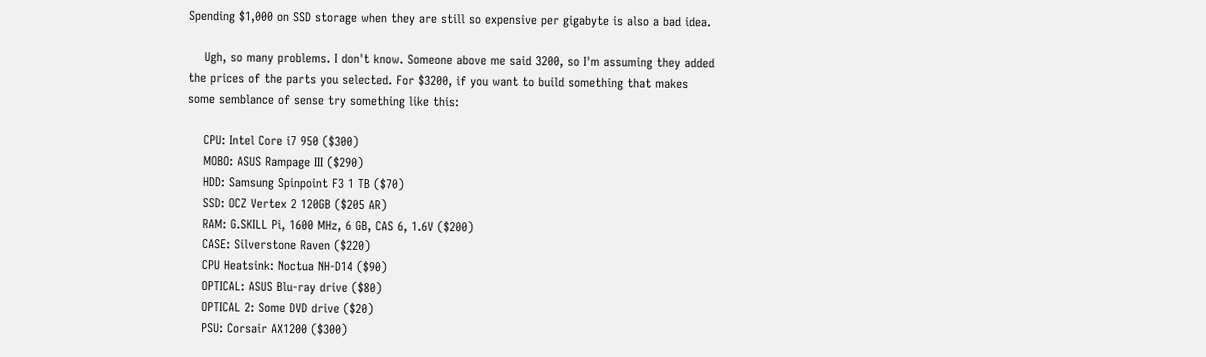Spending $1,000 on SSD storage when they are still so expensive per gigabyte is also a bad idea.

    Ugh, so many problems. I don't know. Someone above me said 3200, so I'm assuming they added the prices of the parts you selected. For $3200, if you want to build something that makes some semblance of sense try something like this:

    CPU: Intel Core i7 950 ($300)
    MOBO: ASUS Rampage III ($290)
    HDD: Samsung Spinpoint F3 1 TB ($70)
    SSD: OCZ Vertex 2 120GB ($205 AR)
    RAM: G.SKILL Pi, 1600 MHz, 6 GB, CAS 6, 1.6V ($200)
    CASE: Silverstone Raven ($220)
    CPU Heatsink: Noctua NH-D14 ($90)
    OPTICAL: ASUS Blu-ray drive ($80)
    OPTICAL 2: Some DVD drive ($20)
    PSU: Corsair AX1200 ($300)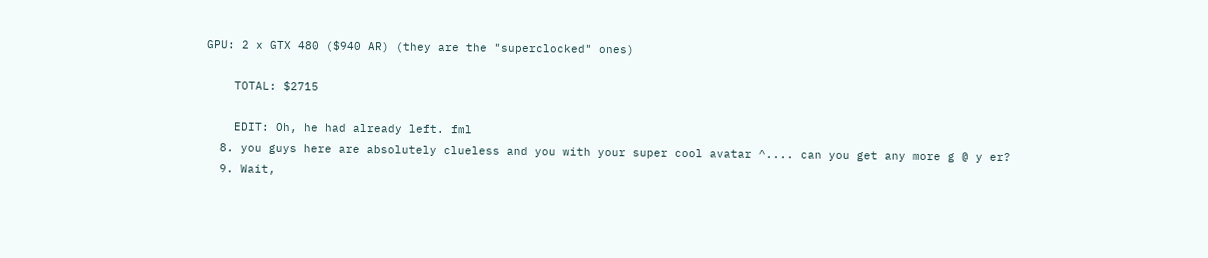GPU: 2 x GTX 480 ($940 AR) (they are the "superclocked" ones)

    TOTAL: $2715

    EDIT: Oh, he had already left. fml
  8. you guys here are absolutely clueless and you with your super cool avatar ^.... can you get any more g @ y er?
  9. Wait,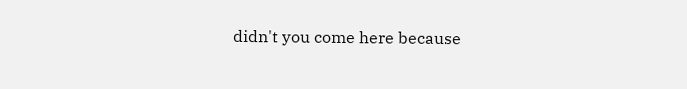didn't you come here because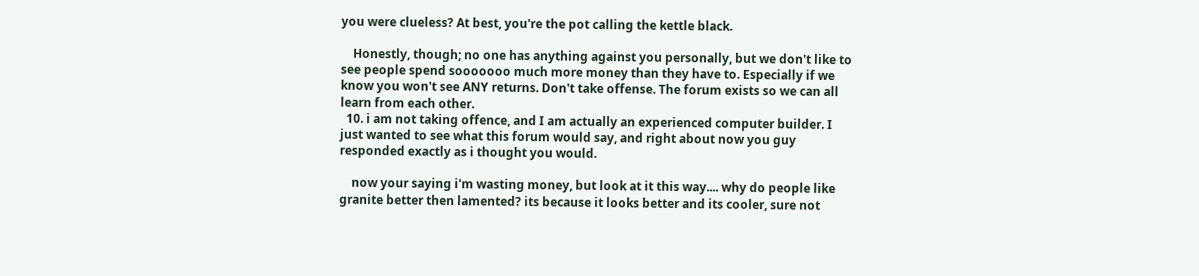you were clueless? At best, you're the pot calling the kettle black.

    Honestly, though; no one has anything against you personally, but we don't like to see people spend sooooooo much more money than they have to. Especially if we know you won't see ANY returns. Don't take offense. The forum exists so we can all learn from each other.
  10. i am not taking offence, and I am actually an experienced computer builder. I just wanted to see what this forum would say, and right about now you guy responded exactly as i thought you would.

    now your saying i'm wasting money, but look at it this way.... why do people like granite better then lamented? its because it looks better and its cooler, sure not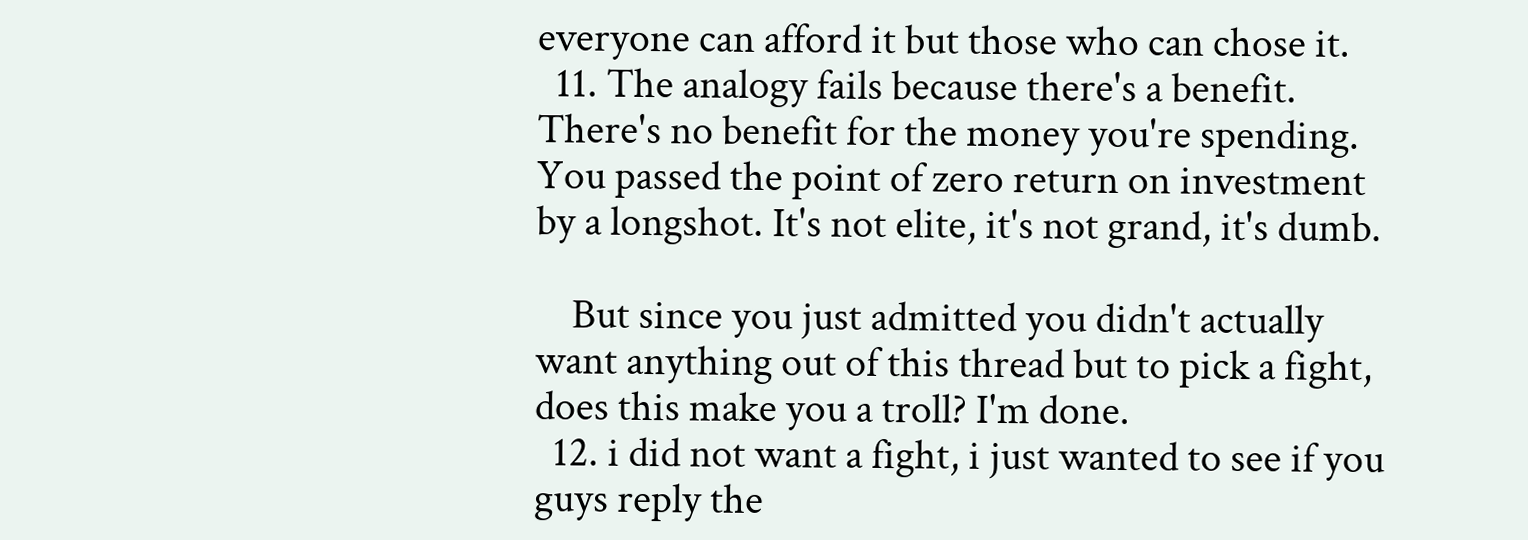everyone can afford it but those who can chose it.
  11. The analogy fails because there's a benefit. There's no benefit for the money you're spending. You passed the point of zero return on investment by a longshot. It's not elite, it's not grand, it's dumb.

    But since you just admitted you didn't actually want anything out of this thread but to pick a fight, does this make you a troll? I'm done.
  12. i did not want a fight, i just wanted to see if you guys reply the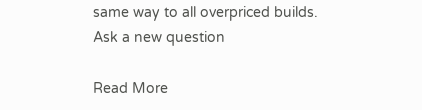same way to all overpriced builds.
Ask a new question

Read More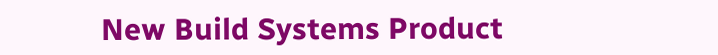New Build Systems Product